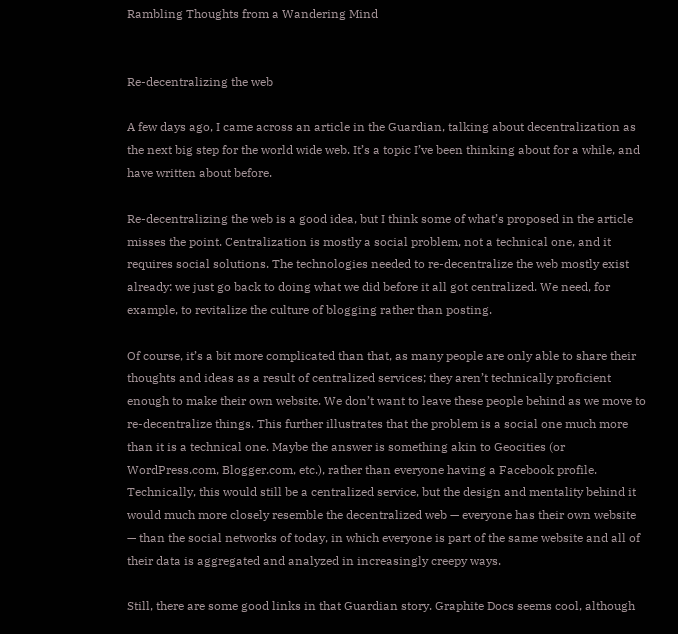Rambling Thoughts from a Wandering Mind


Re-decentralizing the web

A few days ago, I came across an article in the Guardian, talking about decentralization as the next big step for the world wide web. It’s a topic I’ve been thinking about for a while, and have written about before.

Re-decentralizing the web is a good idea, but I think some of what’s proposed in the article misses the point. Centralization is mostly a social problem, not a technical one, and it requires social solutions. The technologies needed to re-decentralize the web mostly exist already: we just go back to doing what we did before it all got centralized. We need, for example, to revitalize the culture of blogging rather than posting.

Of course, it’s a bit more complicated than that, as many people are only able to share their thoughts and ideas as a result of centralized services; they aren’t technically proficient enough to make their own website. We don’t want to leave these people behind as we move to re-decentralize things. This further illustrates that the problem is a social one much more than it is a technical one. Maybe the answer is something akin to Geocities (or WordPress.com, Blogger.com, etc.), rather than everyone having a Facebook profile. Technically, this would still be a centralized service, but the design and mentality behind it would much more closely resemble the decentralized web — everyone has their own website — than the social networks of today, in which everyone is part of the same website and all of their data is aggregated and analyzed in increasingly creepy ways.

Still, there are some good links in that Guardian story. Graphite Docs seems cool, although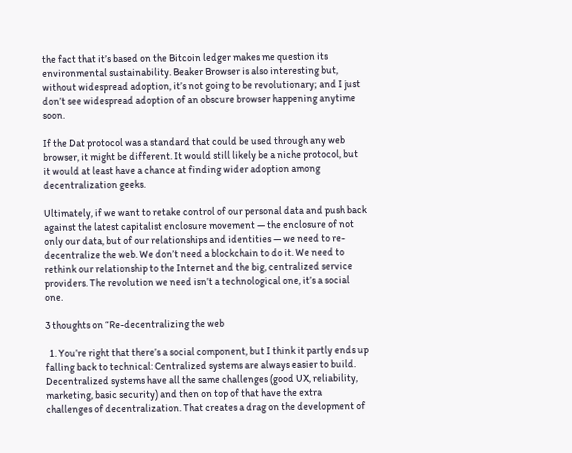the fact that it’s based on the Bitcoin ledger makes me question its environmental sustainability. Beaker Browser is also interesting but, without widespread adoption, it’s not going to be revolutionary; and I just don’t see widespread adoption of an obscure browser happening anytime soon.

If the Dat protocol was a standard that could be used through any web browser, it might be different. It would still likely be a niche protocol, but it would at least have a chance at finding wider adoption among decentralization geeks.

Ultimately, if we want to retake control of our personal data and push back against the latest capitalist enclosure movement — the enclosure of not only our data, but of our relationships and identities — we need to re-decentralize the web. We don’t need a blockchain to do it. We need to rethink our relationship to the Internet and the big, centralized service providers. The revolution we need isn’t a technological one, it’s a social one.

3 thoughts on “Re-decentralizing the web

  1. You’re right that there’s a social component, but I think it partly ends up falling back to technical: Centralized systems are always easier to build. Decentralized systems have all the same challenges (good UX, reliability, marketing, basic security) and then on top of that have the extra challenges of decentralization. That creates a drag on the development of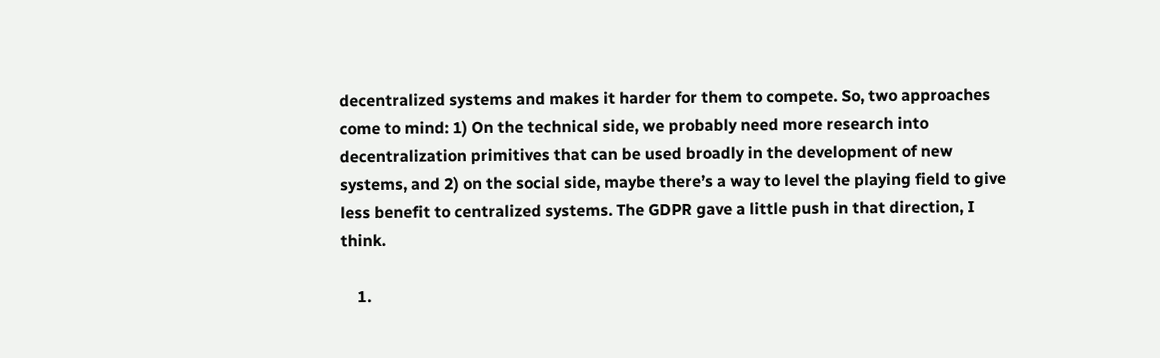decentralized systems and makes it harder for them to compete. So, two approaches come to mind: 1) On the technical side, we probably need more research into decentralization primitives that can be used broadly in the development of new systems, and 2) on the social side, maybe there’s a way to level the playing field to give less benefit to centralized systems. The GDPR gave a little push in that direction, I think.

    1.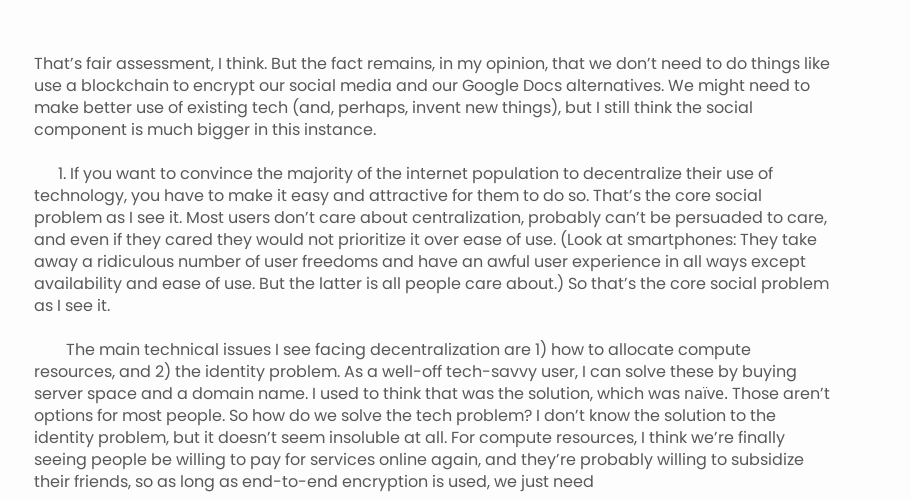That’s fair assessment, I think. But the fact remains, in my opinion, that we don’t need to do things like use a blockchain to encrypt our social media and our Google Docs alternatives. We might need to make better use of existing tech (and, perhaps, invent new things), but I still think the social component is much bigger in this instance.

      1. If you want to convince the majority of the internet population to decentralize their use of technology, you have to make it easy and attractive for them to do so. That’s the core social problem as I see it. Most users don’t care about centralization, probably can’t be persuaded to care, and even if they cared they would not prioritize it over ease of use. (Look at smartphones: They take away a ridiculous number of user freedoms and have an awful user experience in all ways except availability and ease of use. But the latter is all people care about.) So that’s the core social problem as I see it.

        The main technical issues I see facing decentralization are 1) how to allocate compute resources, and 2) the identity problem. As a well-off tech-savvy user, I can solve these by buying server space and a domain name. I used to think that was the solution, which was naïve. Those aren’t options for most people. So how do we solve the tech problem? I don’t know the solution to the identity problem, but it doesn’t seem insoluble at all. For compute resources, I think we’re finally seeing people be willing to pay for services online again, and they’re probably willing to subsidize their friends, so as long as end-to-end encryption is used, we just need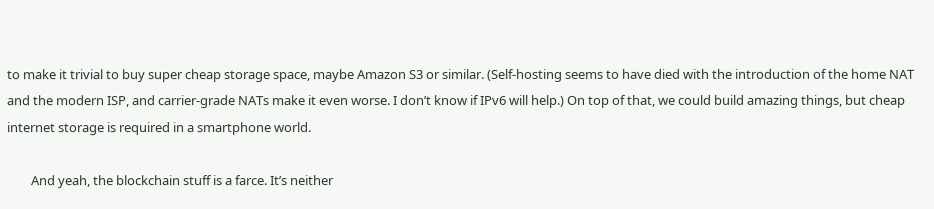to make it trivial to buy super cheap storage space, maybe Amazon S3 or similar. (Self-hosting seems to have died with the introduction of the home NAT and the modern ISP, and carrier-grade NATs make it even worse. I don’t know if IPv6 will help.) On top of that, we could build amazing things, but cheap internet storage is required in a smartphone world.

        And yeah, the blockchain stuff is a farce. It’s neither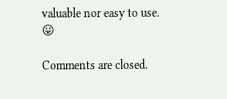valuable nor easy to use. 😛

Comments are closed.